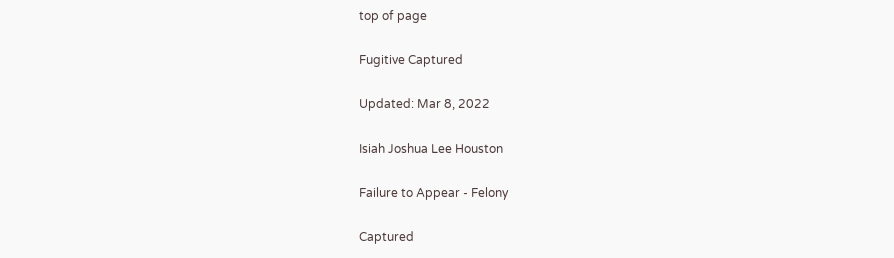top of page

Fugitive Captured

Updated: Mar 8, 2022

Isiah Joshua Lee Houston

Failure to Appear - Felony

Captured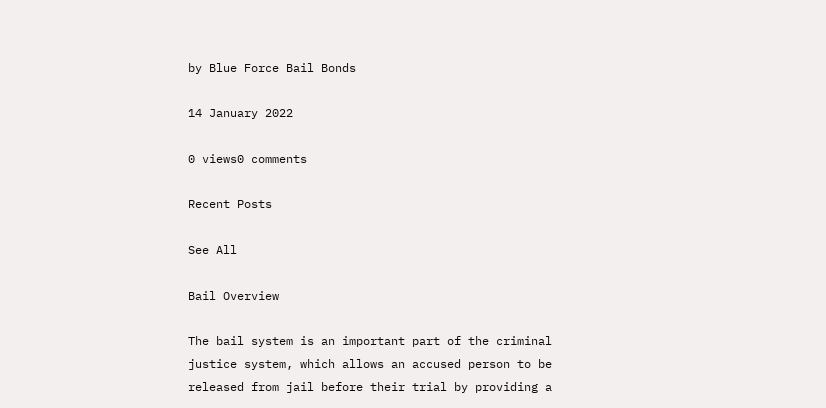by Blue Force Bail Bonds

14 January 2022

0 views0 comments

Recent Posts

See All

Bail Overview

The bail system is an important part of the criminal justice system, which allows an accused person to be released from jail before their trial by providing a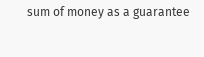sum of money as a guarantee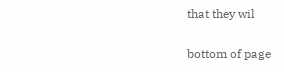that they wil

bottom of page